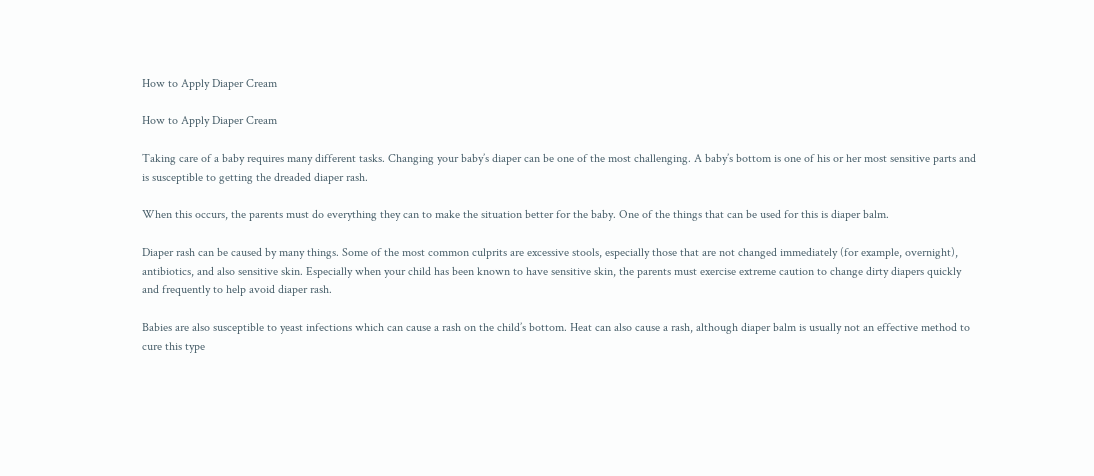How to Apply Diaper Cream

How to Apply Diaper Cream

Taking care of a baby requires many different tasks. Changing your baby’s diaper can be one of the most challenging. A baby’s bottom is one of his or her most sensitive parts and is susceptible to getting the dreaded diaper rash.

When this occurs, the parents must do everything they can to make the situation better for the baby. One of the things that can be used for this is diaper balm.

Diaper rash can be caused by many things. Some of the most common culprits are excessive stools, especially those that are not changed immediately (for example, overnight), antibiotics, and also sensitive skin. Especially when your child has been known to have sensitive skin, the parents must exercise extreme caution to change dirty diapers quickly and frequently to help avoid diaper rash.

Babies are also susceptible to yeast infections which can cause a rash on the child’s bottom. Heat can also cause a rash, although diaper balm is usually not an effective method to cure this type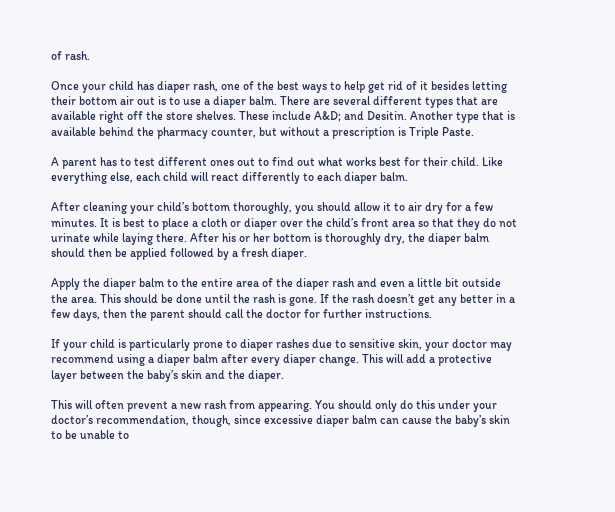of rash.

Once your child has diaper rash, one of the best ways to help get rid of it besides letting their bottom air out is to use a diaper balm. There are several different types that are available right off the store shelves. These include A&D; and Desitin. Another type that is available behind the pharmacy counter, but without a prescription is Triple Paste.

A parent has to test different ones out to find out what works best for their child. Like everything else, each child will react differently to each diaper balm.

After cleaning your child’s bottom thoroughly, you should allow it to air dry for a few minutes. It is best to place a cloth or diaper over the child’s front area so that they do not urinate while laying there. After his or her bottom is thoroughly dry, the diaper balm should then be applied followed by a fresh diaper.

Apply the diaper balm to the entire area of the diaper rash and even a little bit outside the area. This should be done until the rash is gone. If the rash doesn’t get any better in a few days, then the parent should call the doctor for further instructions.

If your child is particularly prone to diaper rashes due to sensitive skin, your doctor may recommend using a diaper balm after every diaper change. This will add a protective layer between the baby’s skin and the diaper.

This will often prevent a new rash from appearing. You should only do this under your doctor’s recommendation, though, since excessive diaper balm can cause the baby’s skin to be unable to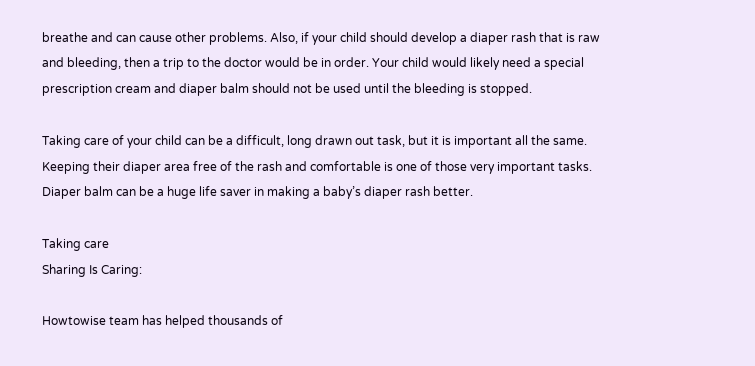breathe and can cause other problems. Also, if your child should develop a diaper rash that is raw and bleeding, then a trip to the doctor would be in order. Your child would likely need a special prescription cream and diaper balm should not be used until the bleeding is stopped.

Taking care of your child can be a difficult, long drawn out task, but it is important all the same. Keeping their diaper area free of the rash and comfortable is one of those very important tasks. Diaper balm can be a huge life saver in making a baby’s diaper rash better.

Taking care
Sharing Is Caring:

Howtowise team has helped thousands of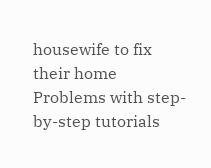housewife to fix their home Problems with step-by-step tutorials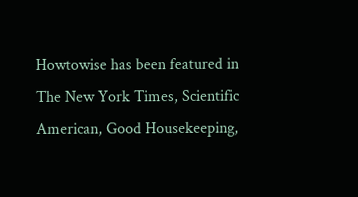Howtowise has been featured in The New York Times, Scientific American, Good Housekeeping,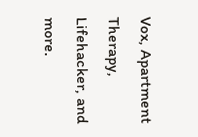Vox, Apartment Therapy, Lifehacker, and more.